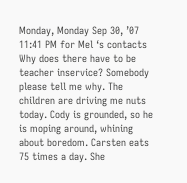Monday, Monday Sep 30, ’07 11:41 PM for Mel ‘s contacts Why does there have to be teacher inservice? Somebody please tell me why. The children are driving me nuts today. Cody is grounded, so he is moping around, whining about boredom. Carsten eats 75 times a day. She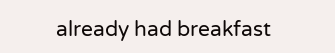already had breakfast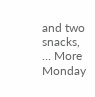and two snacks, … More Monday